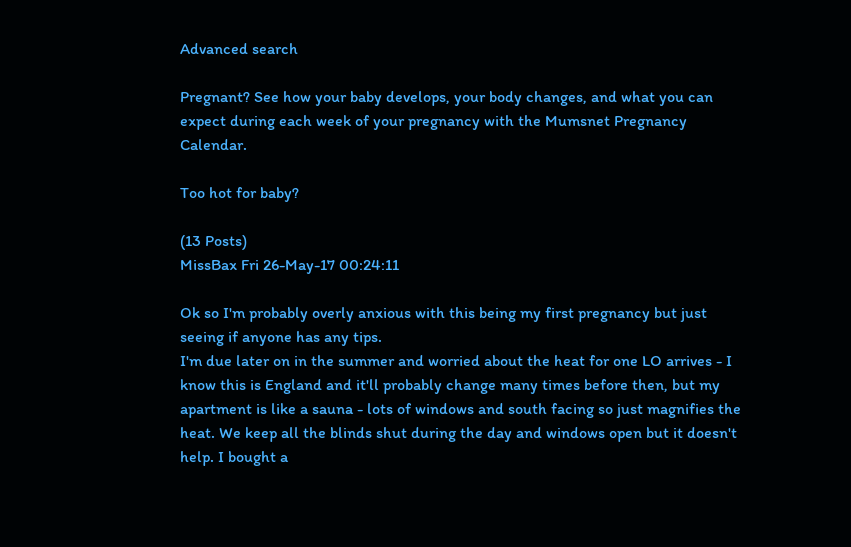Advanced search

Pregnant? See how your baby develops, your body changes, and what you can expect during each week of your pregnancy with the Mumsnet Pregnancy Calendar.

Too hot for baby?

(13 Posts)
MissBax Fri 26-May-17 00:24:11

Ok so I'm probably overly anxious with this being my first pregnancy but just seeing if anyone has any tips.
I'm due later on in the summer and worried about the heat for one LO arrives - I know this is England and it'll probably change many times before then, but my apartment is like a sauna - lots of windows and south facing so just magnifies the heat. We keep all the blinds shut during the day and windows open but it doesn't help. I bought a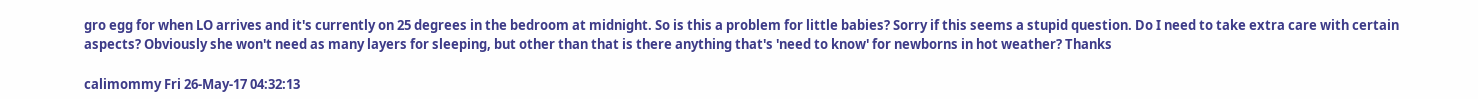gro egg for when LO arrives and it's currently on 25 degrees in the bedroom at midnight. So is this a problem for little babies? Sorry if this seems a stupid question. Do I need to take extra care with certain aspects? Obviously she won't need as many layers for sleeping, but other than that is there anything that's 'need to know' for newborns in hot weather? Thanks

calimommy Fri 26-May-17 04:32:13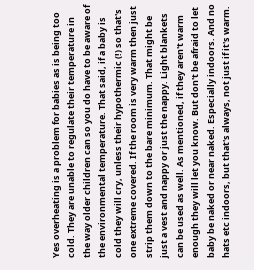Yes overheating is a problem for babies as is being too cold. They are unable to regulate their temperature in the way older children can so you do have to be aware of the environmental temperature. That said, if a baby is cold they will cry, unless their hypothermic (!) so that's one extreme covered. If the room is very warm then just strip them down to the bare minimum. That might be just a vest and nappy or just the nappy. Light blankets can be used as well. As mentioned, if they aren't warm enough they will let you know. But don't be afraid to let baby be naked or near naked. Especially indoors. And no hats etc indoors, but that's always, not just if it's warm.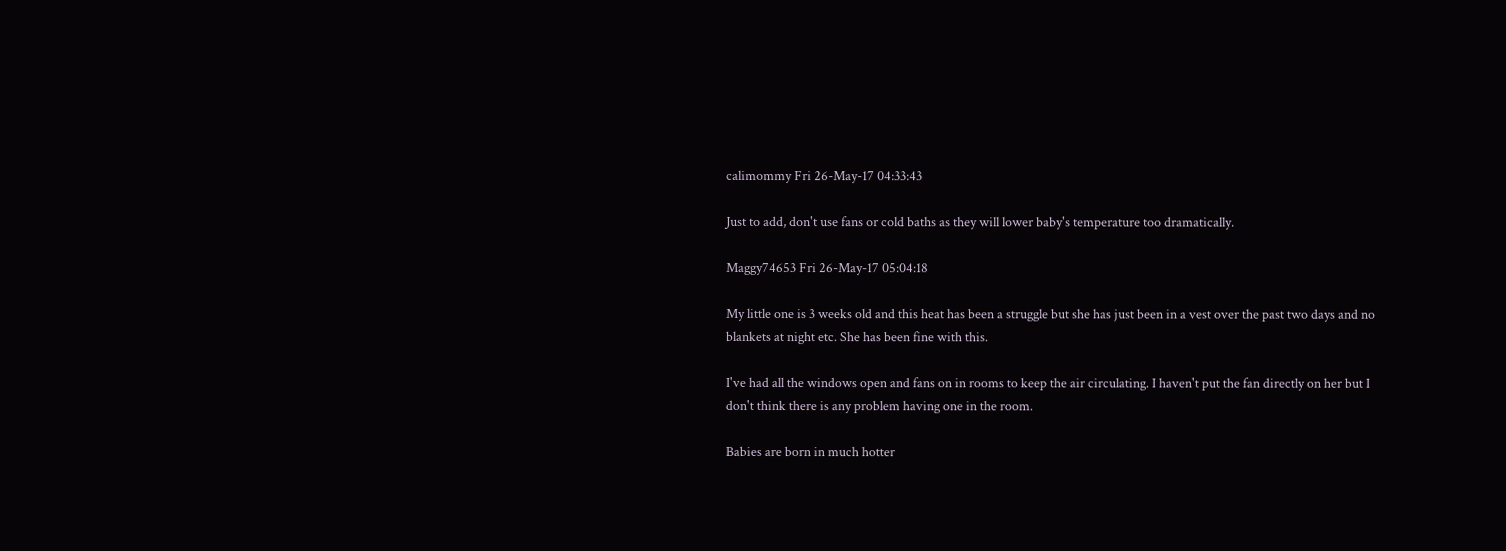calimommy Fri 26-May-17 04:33:43

Just to add, don't use fans or cold baths as they will lower baby's temperature too dramatically.

Maggy74653 Fri 26-May-17 05:04:18

My little one is 3 weeks old and this heat has been a struggle but she has just been in a vest over the past two days and no blankets at night etc. She has been fine with this.

I've had all the windows open and fans on in rooms to keep the air circulating. I haven't put the fan directly on her but I don't think there is any problem having one in the room.

Babies are born in much hotter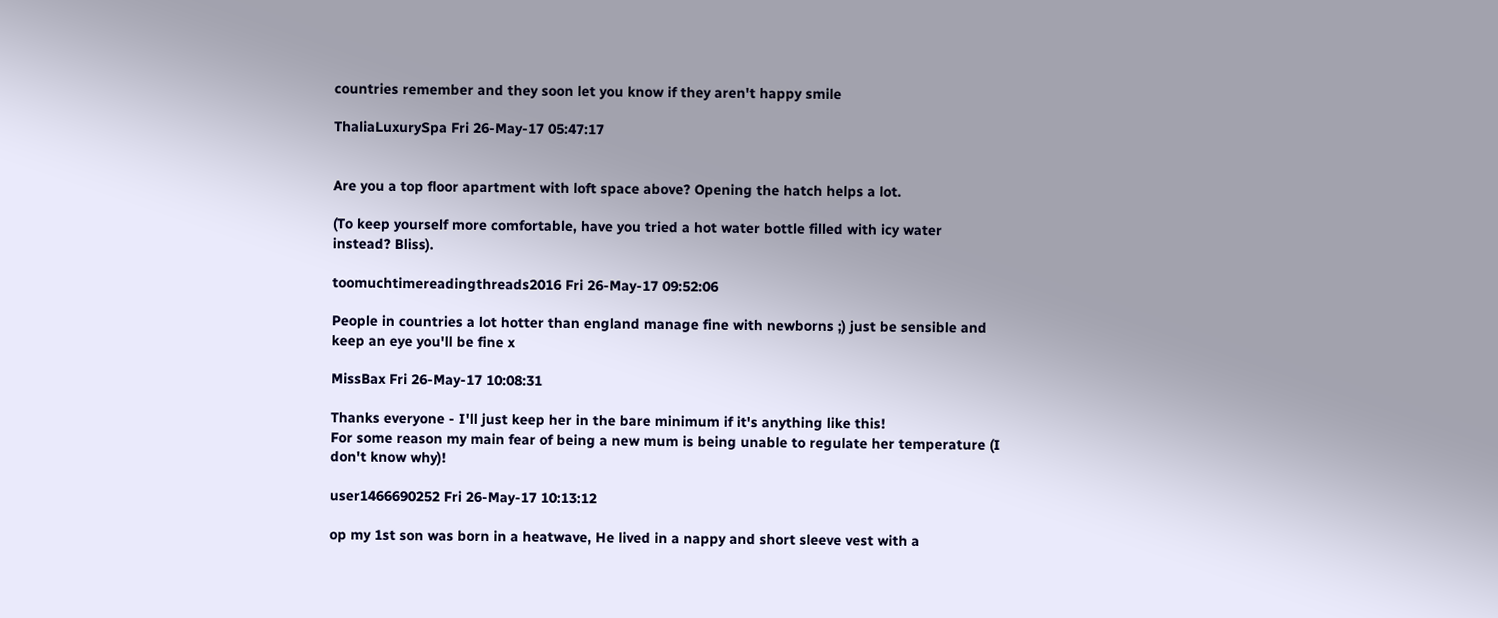countries remember and they soon let you know if they aren't happy smile

ThaliaLuxurySpa Fri 26-May-17 05:47:17


Are you a top floor apartment with loft space above? Opening the hatch helps a lot.

(To keep yourself more comfortable, have you tried a hot water bottle filled with icy water instead? Bliss).

toomuchtimereadingthreads2016 Fri 26-May-17 09:52:06

People in countries a lot hotter than england manage fine with newborns ;) just be sensible and keep an eye you'll be fine x

MissBax Fri 26-May-17 10:08:31

Thanks everyone - I'll just keep her in the bare minimum if it's anything like this!
For some reason my main fear of being a new mum is being unable to regulate her temperature (I don't know why)!

user1466690252 Fri 26-May-17 10:13:12

op my 1st son was born in a heatwave, He lived in a nappy and short sleeve vest with a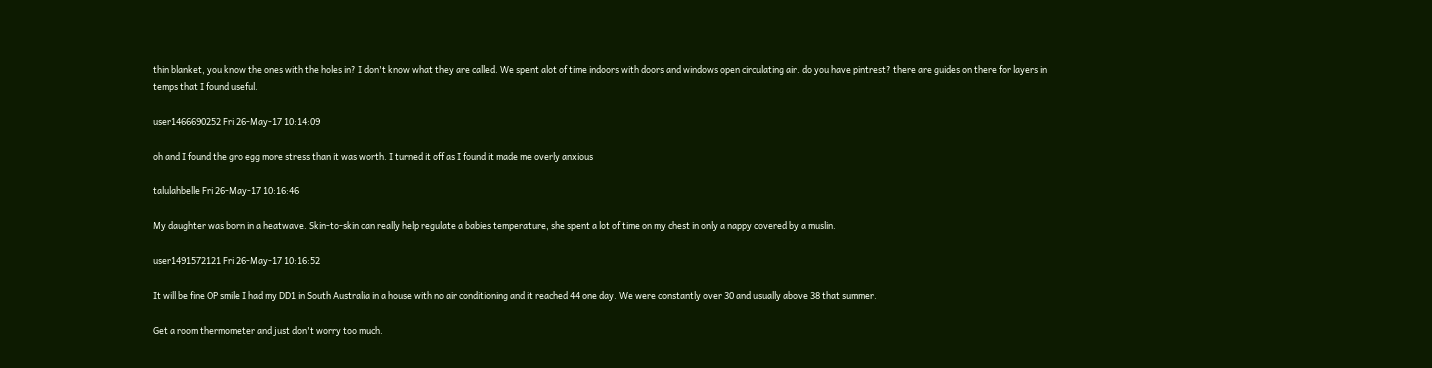thin blanket, you know the ones with the holes in? I don't know what they are called. We spent alot of time indoors with doors and windows open circulating air. do you have pintrest? there are guides on there for layers in temps that I found useful.

user1466690252 Fri 26-May-17 10:14:09

oh and I found the gro egg more stress than it was worth. I turned it off as I found it made me overly anxious

talulahbelle Fri 26-May-17 10:16:46

My daughter was born in a heatwave. Skin-to-skin can really help regulate a babies temperature, she spent a lot of time on my chest in only a nappy covered by a muslin.

user1491572121 Fri 26-May-17 10:16:52

It will be fine OP smile I had my DD1 in South Australia in a house with no air conditioning and it reached 44 one day. We were constantly over 30 and usually above 38 that summer.

Get a room thermometer and just don't worry too much.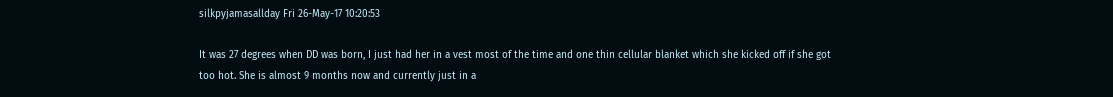silkpyjamasallday Fri 26-May-17 10:20:53

It was 27 degrees when DD was born, I just had her in a vest most of the time and one thin cellular blanket which she kicked off if she got too hot. She is almost 9 months now and currently just in a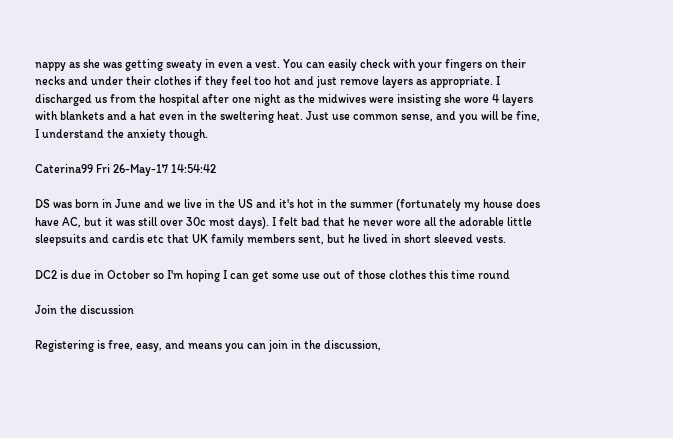nappy as she was getting sweaty in even a vest. You can easily check with your fingers on their necks and under their clothes if they feel too hot and just remove layers as appropriate. I discharged us from the hospital after one night as the midwives were insisting she wore 4 layers with blankets and a hat even in the sweltering heat. Just use common sense, and you will be fine, I understand the anxiety though.

Caterina99 Fri 26-May-17 14:54:42

DS was born in June and we live in the US and it's hot in the summer (fortunately my house does have AC, but it was still over 30c most days). I felt bad that he never wore all the adorable little sleepsuits and cardis etc that UK family members sent, but he lived in short sleeved vests.

DC2 is due in October so I'm hoping I can get some use out of those clothes this time round

Join the discussion

Registering is free, easy, and means you can join in the discussion,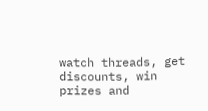watch threads, get discounts, win prizes and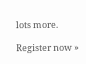lots more.

Register now »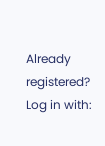Already registered? Log in with: